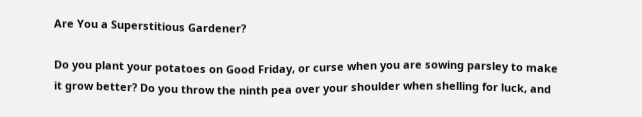Are You a Superstitious Gardener?

Do you plant your potatoes on Good Friday, or curse when you are sowing parsley to make it grow better? Do you throw the ninth pea over your shoulder when shelling for luck, and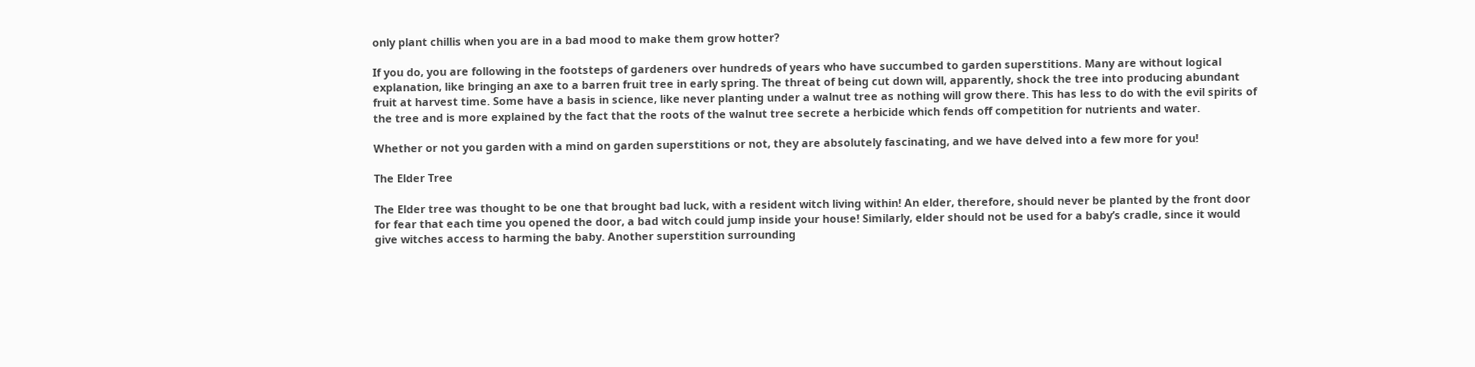only plant chillis when you are in a bad mood to make them grow hotter?

If you do, you are following in the footsteps of gardeners over hundreds of years who have succumbed to garden superstitions. Many are without logical explanation, like bringing an axe to a barren fruit tree in early spring. The threat of being cut down will, apparently, shock the tree into producing abundant fruit at harvest time. Some have a basis in science, like never planting under a walnut tree as nothing will grow there. This has less to do with the evil spirits of the tree and is more explained by the fact that the roots of the walnut tree secrete a herbicide which fends off competition for nutrients and water.

Whether or not you garden with a mind on garden superstitions or not, they are absolutely fascinating, and we have delved into a few more for you!

The Elder Tree

The Elder tree was thought to be one that brought bad luck, with a resident witch living within! An elder, therefore, should never be planted by the front door for fear that each time you opened the door, a bad witch could jump inside your house! Similarly, elder should not be used for a baby’s cradle, since it would give witches access to harming the baby. Another superstition surrounding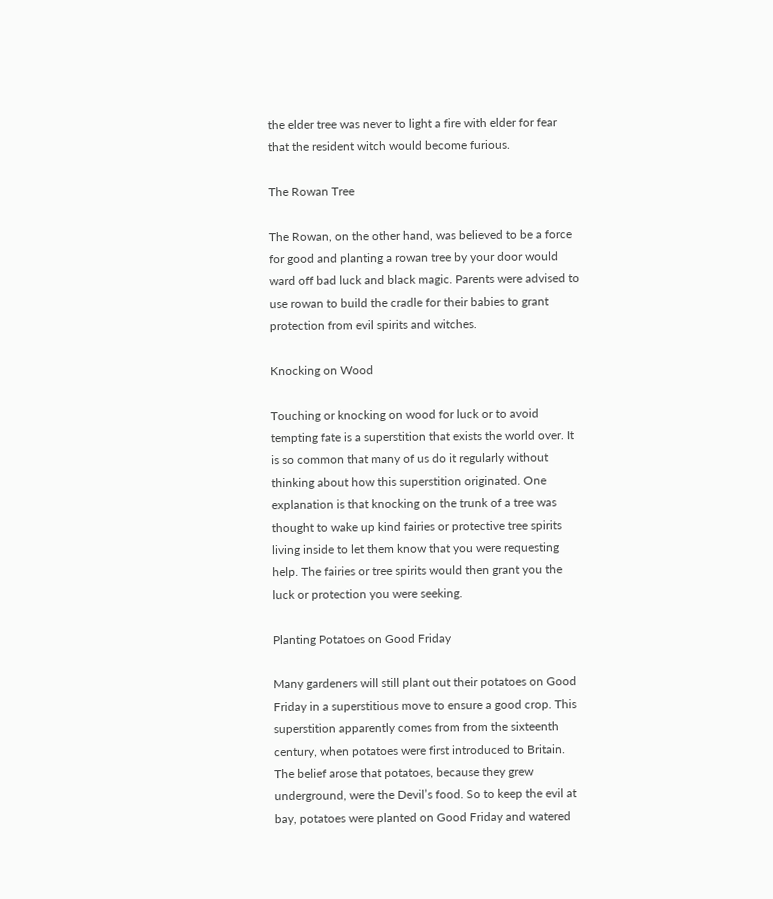the elder tree was never to light a fire with elder for fear that the resident witch would become furious.

The Rowan Tree

The Rowan, on the other hand, was believed to be a force for good and planting a rowan tree by your door would ward off bad luck and black magic. Parents were advised to use rowan to build the cradle for their babies to grant protection from evil spirits and witches.

Knocking on Wood

Touching or knocking on wood for luck or to avoid tempting fate is a superstition that exists the world over. It is so common that many of us do it regularly without thinking about how this superstition originated. One explanation is that knocking on the trunk of a tree was thought to wake up kind fairies or protective tree spirits living inside to let them know that you were requesting help. The fairies or tree spirits would then grant you the luck or protection you were seeking.

Planting Potatoes on Good Friday

Many gardeners will still plant out their potatoes on Good Friday in a superstitious move to ensure a good crop. This superstition apparently comes from from the sixteenth century, when potatoes were first introduced to Britain. The belief arose that potatoes, because they grew underground, were the Devil’s food. So to keep the evil at bay, potatoes were planted on Good Friday and watered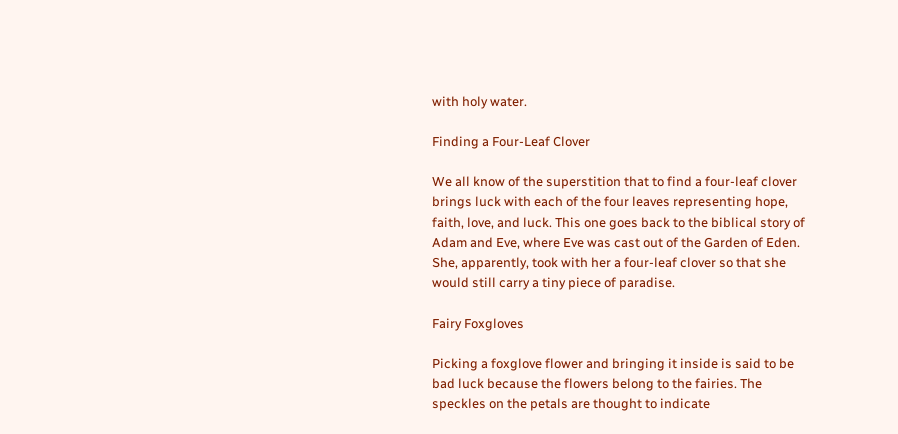with holy water.

Finding a Four-Leaf Clover

We all know of the superstition that to find a four-leaf clover brings luck with each of the four leaves representing hope, faith, love, and luck. This one goes back to the biblical story of Adam and Eve, where Eve was cast out of the Garden of Eden. She, apparently, took with her a four-leaf clover so that she would still carry a tiny piece of paradise.

Fairy Foxgloves

Picking a foxglove flower and bringing it inside is said to be bad luck because the flowers belong to the fairies. The speckles on the petals are thought to indicate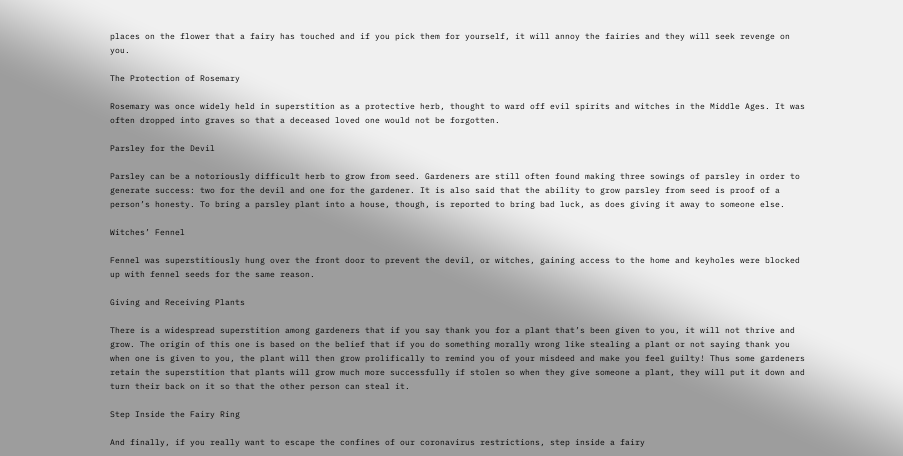places on the flower that a fairy has touched and if you pick them for yourself, it will annoy the fairies and they will seek revenge on you.

The Protection of Rosemary

Rosemary was once widely held in superstition as a protective herb, thought to ward off evil spirits and witches in the Middle Ages. It was often dropped into graves so that a deceased loved one would not be forgotten.

Parsley for the Devil

Parsley can be a notoriously difficult herb to grow from seed. Gardeners are still often found making three sowings of parsley in order to generate success: two for the devil and one for the gardener. It is also said that the ability to grow parsley from seed is proof of a person’s honesty. To bring a parsley plant into a house, though, is reported to bring bad luck, as does giving it away to someone else.

Witches’ Fennel

Fennel was superstitiously hung over the front door to prevent the devil, or witches, gaining access to the home and keyholes were blocked up with fennel seeds for the same reason.

Giving and Receiving Plants

There is a widespread superstition among gardeners that if you say thank you for a plant that’s been given to you, it will not thrive and grow. The origin of this one is based on the belief that if you do something morally wrong like stealing a plant or not saying thank you when one is given to you, the plant will then grow prolifically to remind you of your misdeed and make you feel guilty! Thus some gardeners retain the superstition that plants will grow much more successfully if stolen so when they give someone a plant, they will put it down and turn their back on it so that the other person can steal it.

Step Inside the Fairy Ring

And finally, if you really want to escape the confines of our coronavirus restrictions, step inside a fairy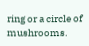ring or a circle of mushrooms.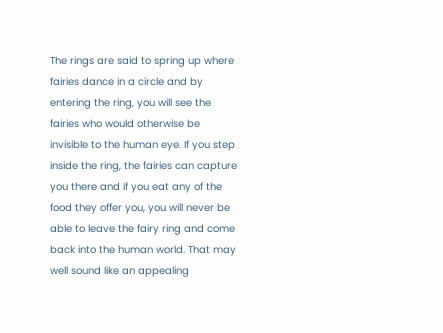The rings are said to spring up where fairies dance in a circle and by entering the ring, you will see the fairies who would otherwise be invisible to the human eye. If you step inside the ring, the fairies can capture you there and if you eat any of the food they offer you, you will never be able to leave the fairy ring and come back into the human world. That may well sound like an appealing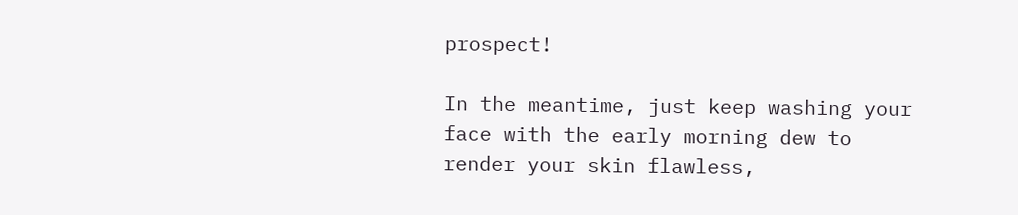prospect!

In the meantime, just keep washing your face with the early morning dew to render your skin flawless,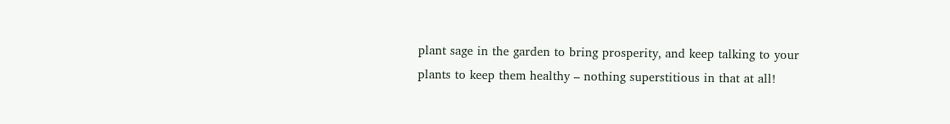plant sage in the garden to bring prosperity, and keep talking to your plants to keep them healthy – nothing superstitious in that at all!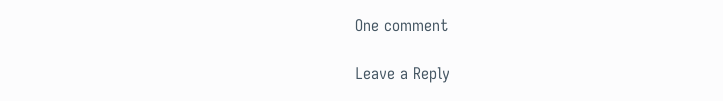One comment

Leave a Reply